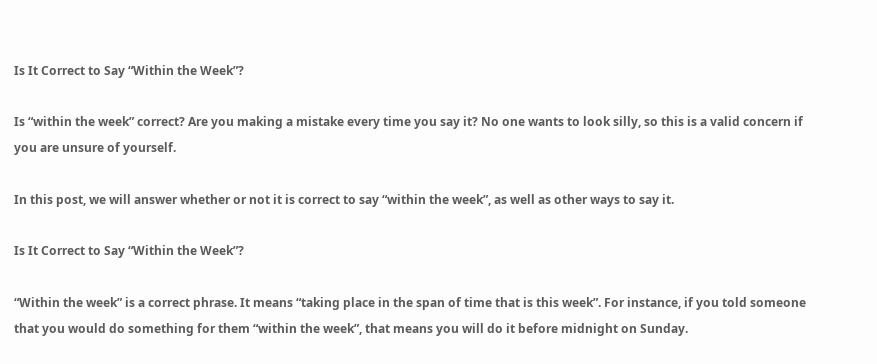Is It Correct to Say “Within the Week”?

Is “within the week” correct? Are you making a mistake every time you say it? No one wants to look silly, so this is a valid concern if you are unsure of yourself.

In this post, we will answer whether or not it is correct to say “within the week”, as well as other ways to say it.

Is It Correct to Say “Within the Week”?

“Within the week” is a correct phrase. It means “taking place in the span of time that is this week”. For instance, if you told someone that you would do something for them “within the week”, that means you will do it before midnight on Sunday.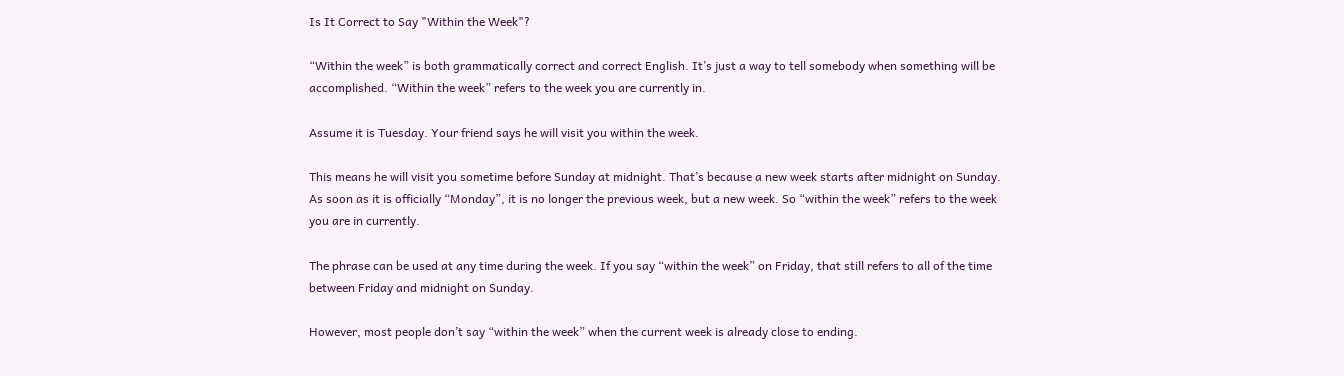Is It Correct to Say "Within the Week"?

“Within the week” is both grammatically correct and correct English. It’s just a way to tell somebody when something will be accomplished. “Within the week” refers to the week you are currently in.

Assume it is Tuesday. Your friend says he will visit you within the week.

This means he will visit you sometime before Sunday at midnight. That’s because a new week starts after midnight on Sunday. As soon as it is officially “Monday”, it is no longer the previous week, but a new week. So “within the week” refers to the week you are in currently.

The phrase can be used at any time during the week. If you say “within the week” on Friday, that still refers to all of the time between Friday and midnight on Sunday.

However, most people don’t say “within the week” when the current week is already close to ending.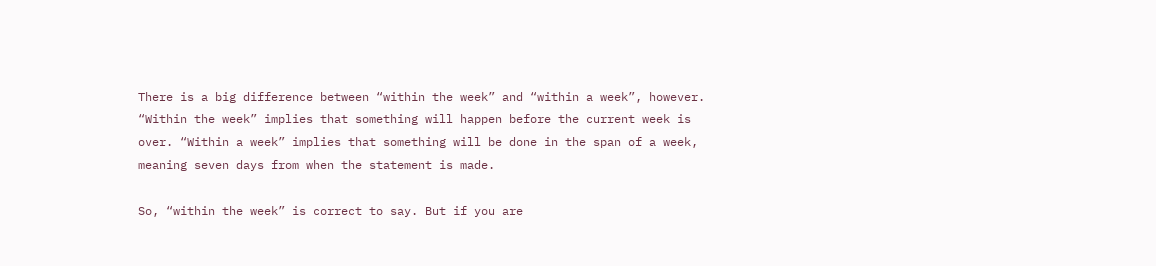There is a big difference between “within the week” and “within a week”, however. “Within the week” implies that something will happen before the current week is over. “Within a week” implies that something will be done in the span of a week, meaning seven days from when the statement is made.

So, “within the week” is correct to say. But if you are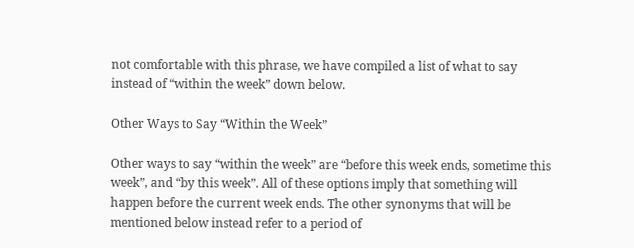not comfortable with this phrase, we have compiled a list of what to say instead of “within the week” down below.

Other Ways to Say “Within the Week”

Other ways to say “within the week” are “before this week ends, sometime this week”, and “by this week”. All of these options imply that something will happen before the current week ends. The other synonyms that will be mentioned below instead refer to a period of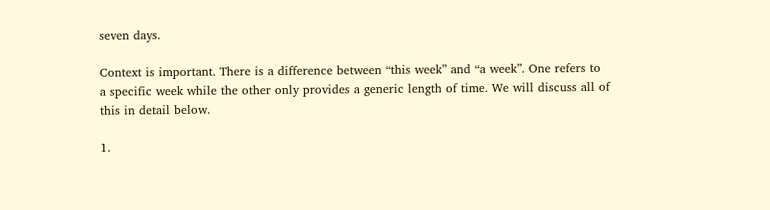seven days.

Context is important. There is a difference between “this week” and “a week”. One refers to a specific week while the other only provides a generic length of time. We will discuss all of this in detail below.

1.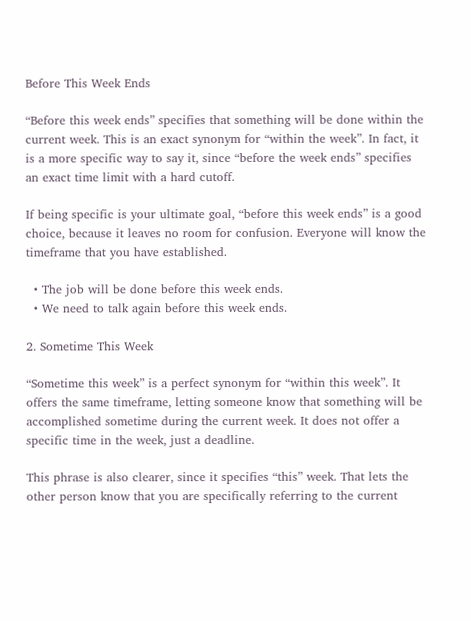Before This Week Ends

“Before this week ends” specifies that something will be done within the current week. This is an exact synonym for “within the week”. In fact, it is a more specific way to say it, since “before the week ends” specifies an exact time limit with a hard cutoff.

If being specific is your ultimate goal, “before this week ends” is a good choice, because it leaves no room for confusion. Everyone will know the timeframe that you have established.

  • The job will be done before this week ends.
  • We need to talk again before this week ends.

2. Sometime This Week

“Sometime this week” is a perfect synonym for “within this week”. It offers the same timeframe, letting someone know that something will be accomplished sometime during the current week. It does not offer a specific time in the week, just a deadline.

This phrase is also clearer, since it specifies “this” week. That lets the other person know that you are specifically referring to the current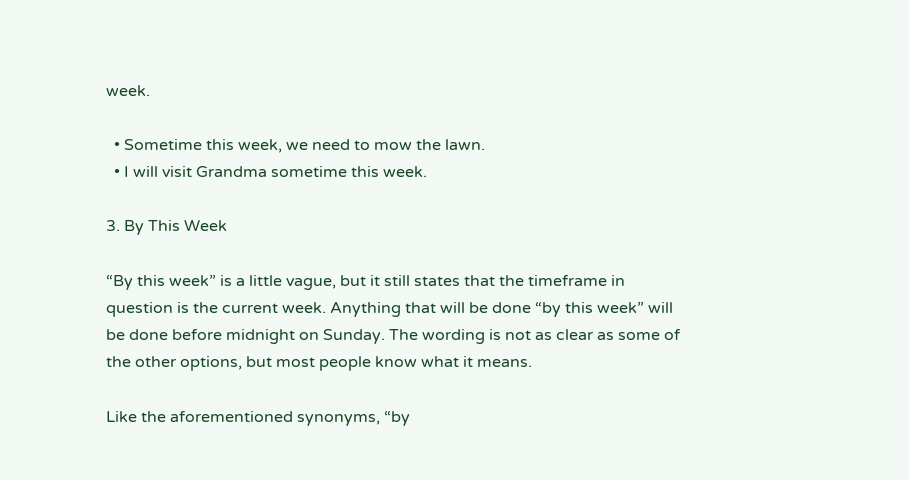week.

  • Sometime this week, we need to mow the lawn.
  • I will visit Grandma sometime this week.

3. By This Week

“By this week” is a little vague, but it still states that the timeframe in question is the current week. Anything that will be done “by this week” will be done before midnight on Sunday. The wording is not as clear as some of the other options, but most people know what it means.

Like the aforementioned synonyms, “by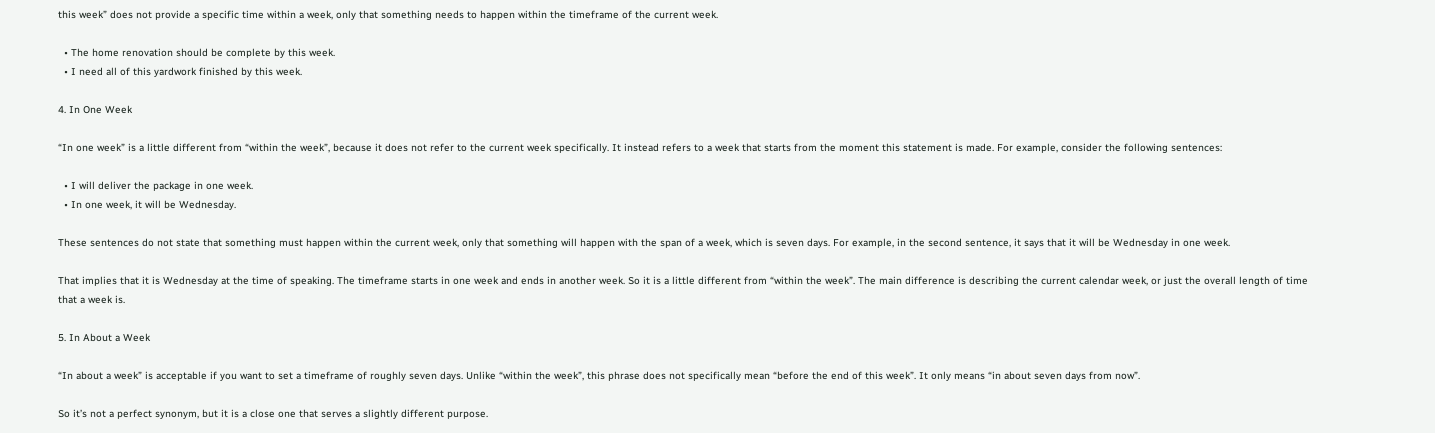this week” does not provide a specific time within a week, only that something needs to happen within the timeframe of the current week.

  • The home renovation should be complete by this week.
  • I need all of this yardwork finished by this week.

4. In One Week

“In one week” is a little different from “within the week”, because it does not refer to the current week specifically. It instead refers to a week that starts from the moment this statement is made. For example, consider the following sentences:

  • I will deliver the package in one week.
  • In one week, it will be Wednesday.

These sentences do not state that something must happen within the current week, only that something will happen with the span of a week, which is seven days. For example, in the second sentence, it says that it will be Wednesday in one week.

That implies that it is Wednesday at the time of speaking. The timeframe starts in one week and ends in another week. So it is a little different from “within the week”. The main difference is describing the current calendar week, or just the overall length of time that a week is.

5. In About a Week

“In about a week” is acceptable if you want to set a timeframe of roughly seven days. Unlike “within the week”, this phrase does not specifically mean “before the end of this week”. It only means “in about seven days from now”.

So it’s not a perfect synonym, but it is a close one that serves a slightly different purpose.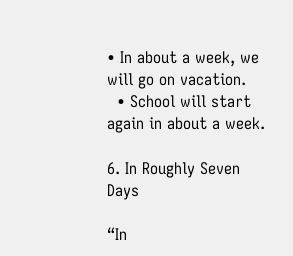• In about a week, we will go on vacation.
  • School will start again in about a week.

6. In Roughly Seven Days

“In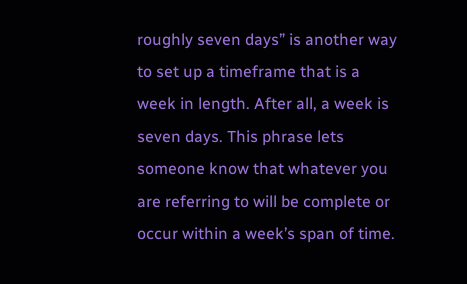roughly seven days” is another way to set up a timeframe that is a week in length. After all, a week is seven days. This phrase lets someone know that whatever you are referring to will be complete or occur within a week’s span of time.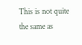This is not quite the same as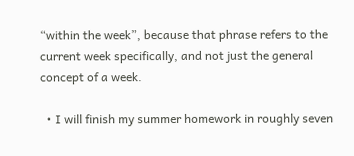“within the week”, because that phrase refers to the current week specifically, and not just the general concept of a week.

  • I will finish my summer homework in roughly seven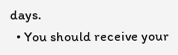days.
  • You should receive your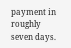payment in roughly seven days.